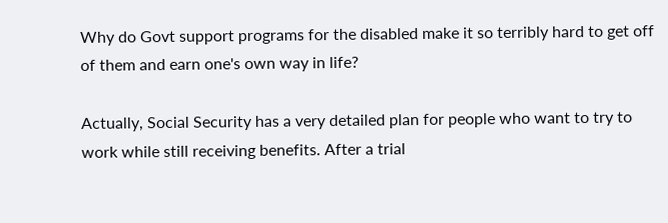Why do Govt support programs for the disabled make it so terribly hard to get off of them and earn one's own way in life?

Actually, Social Security has a very detailed plan for people who want to try to work while still receiving benefits. After a trial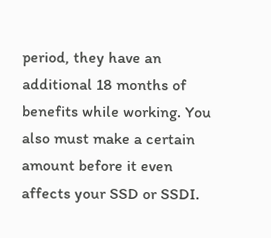period, they have an additional 18 months of benefits while working. You also must make a certain amount before it even affects your SSD or SSDI.